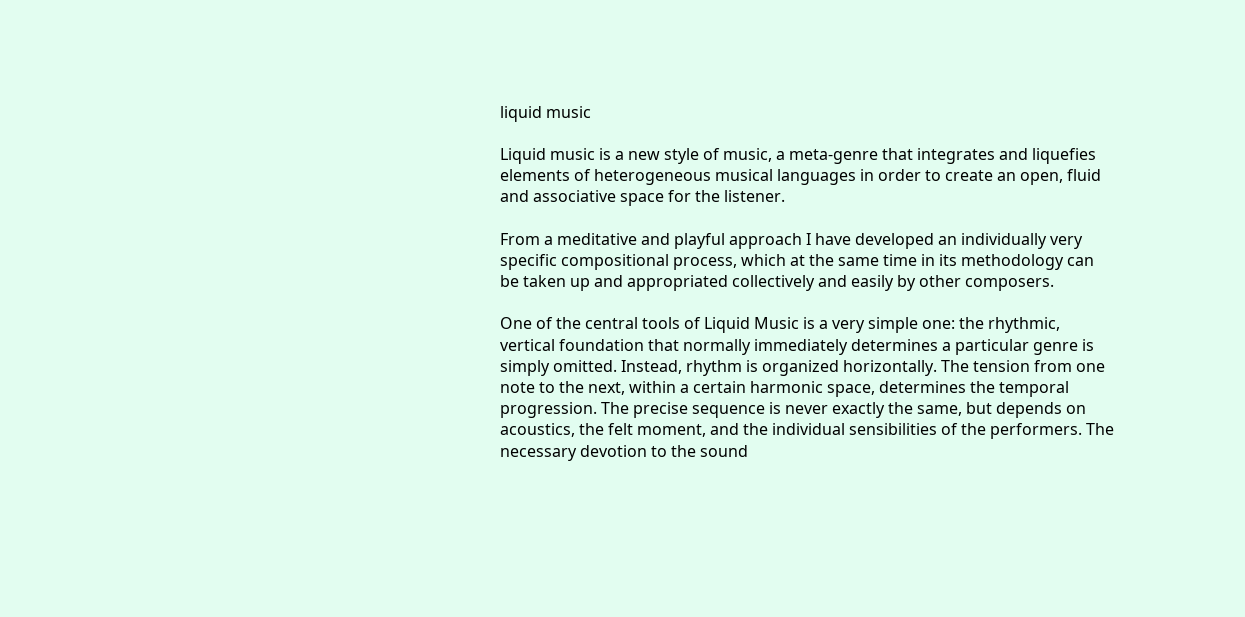liquid music

Liquid music is a new style of music, a meta-genre that integrates and liquefies elements of heterogeneous musical languages in order to create an open, fluid and associative space for the listener.

From a meditative and playful approach I have developed an individually very specific compositional process, which at the same time in its methodology can be taken up and appropriated collectively and easily by other composers.

One of the central tools of Liquid Music is a very simple one: the rhythmic, vertical foundation that normally immediately determines a particular genre is simply omitted. Instead, rhythm is organized horizontally. The tension from one note to the next, within a certain harmonic space, determines the temporal progression. The precise sequence is never exactly the same, but depends on acoustics, the felt moment, and the individual sensibilities of the performers. The necessary devotion to the sound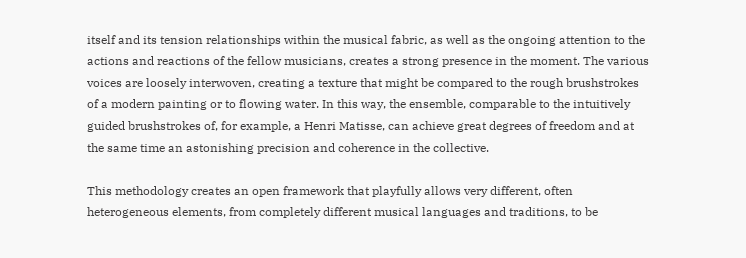itself and its tension relationships within the musical fabric, as well as the ongoing attention to the actions and reactions of the fellow musicians, creates a strong presence in the moment. The various voices are loosely interwoven, creating a texture that might be compared to the rough brushstrokes of a modern painting or to flowing water. In this way, the ensemble, comparable to the intuitively guided brushstrokes of, for example, a Henri Matisse, can achieve great degrees of freedom and at the same time an astonishing precision and coherence in the collective.

This methodology creates an open framework that playfully allows very different, often heterogeneous elements, from completely different musical languages and traditions, to be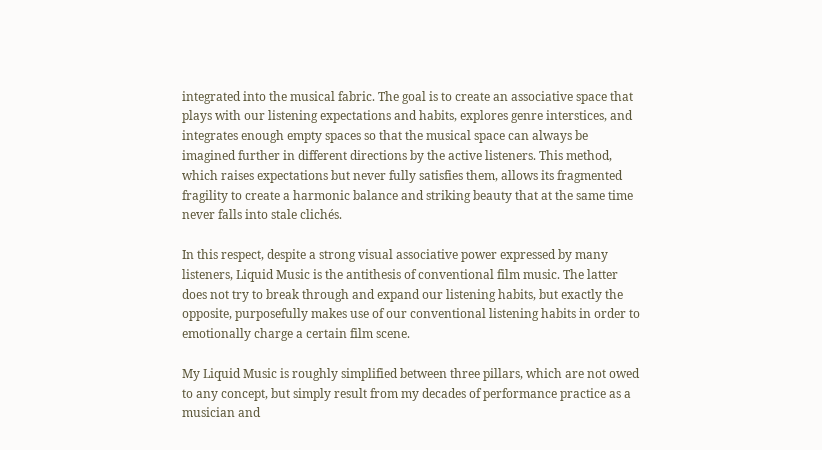integrated into the musical fabric. The goal is to create an associative space that plays with our listening expectations and habits, explores genre interstices, and integrates enough empty spaces so that the musical space can always be imagined further in different directions by the active listeners. This method, which raises expectations but never fully satisfies them, allows its fragmented fragility to create a harmonic balance and striking beauty that at the same time never falls into stale clichés.

In this respect, despite a strong visual associative power expressed by many listeners, Liquid Music is the antithesis of conventional film music. The latter does not try to break through and expand our listening habits, but exactly the opposite, purposefully makes use of our conventional listening habits in order to emotionally charge a certain film scene.

My Liquid Music is roughly simplified between three pillars, which are not owed to any concept, but simply result from my decades of performance practice as a musician and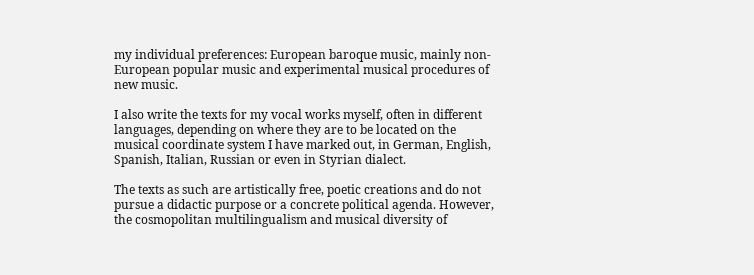my individual preferences: European baroque music, mainly non-European popular music and experimental musical procedures of new music.

I also write the texts for my vocal works myself, often in different languages, depending on where they are to be located on the musical coordinate system I have marked out, in German, English, Spanish, Italian, Russian or even in Styrian dialect.

The texts as such are artistically free, poetic creations and do not pursue a didactic purpose or a concrete political agenda. However, the cosmopolitan multilingualism and musical diversity of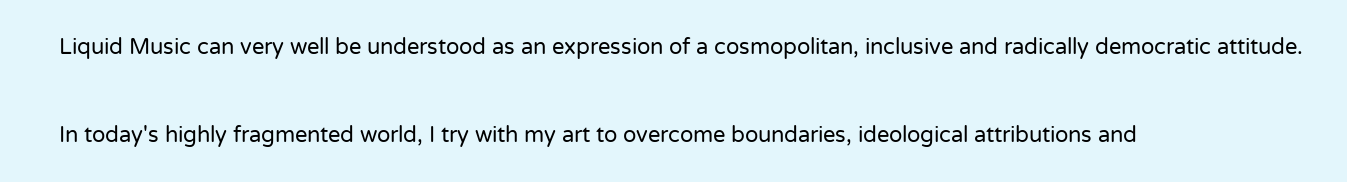Liquid Music can very well be understood as an expression of a cosmopolitan, inclusive and radically democratic attitude.

In today's highly fragmented world, I try with my art to overcome boundaries, ideological attributions and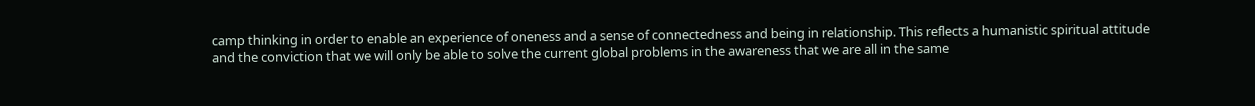camp thinking in order to enable an experience of oneness and a sense of connectedness and being in relationship. This reflects a humanistic spiritual attitude and the conviction that we will only be able to solve the current global problems in the awareness that we are all in the same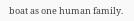boat as one human family.